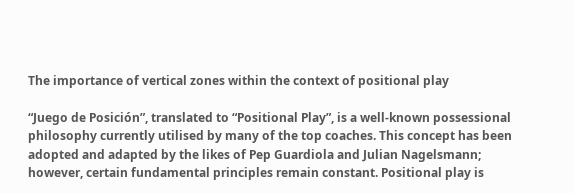The importance of vertical zones within the context of positional play

“Juego de Posición”, translated to “Positional Play”, is a well-known possessional philosophy currently utilised by many of the top coaches. This concept has been adopted and adapted by the likes of Pep Guardiola and Julian Nagelsmann; however, certain fundamental principles remain constant. Positional play is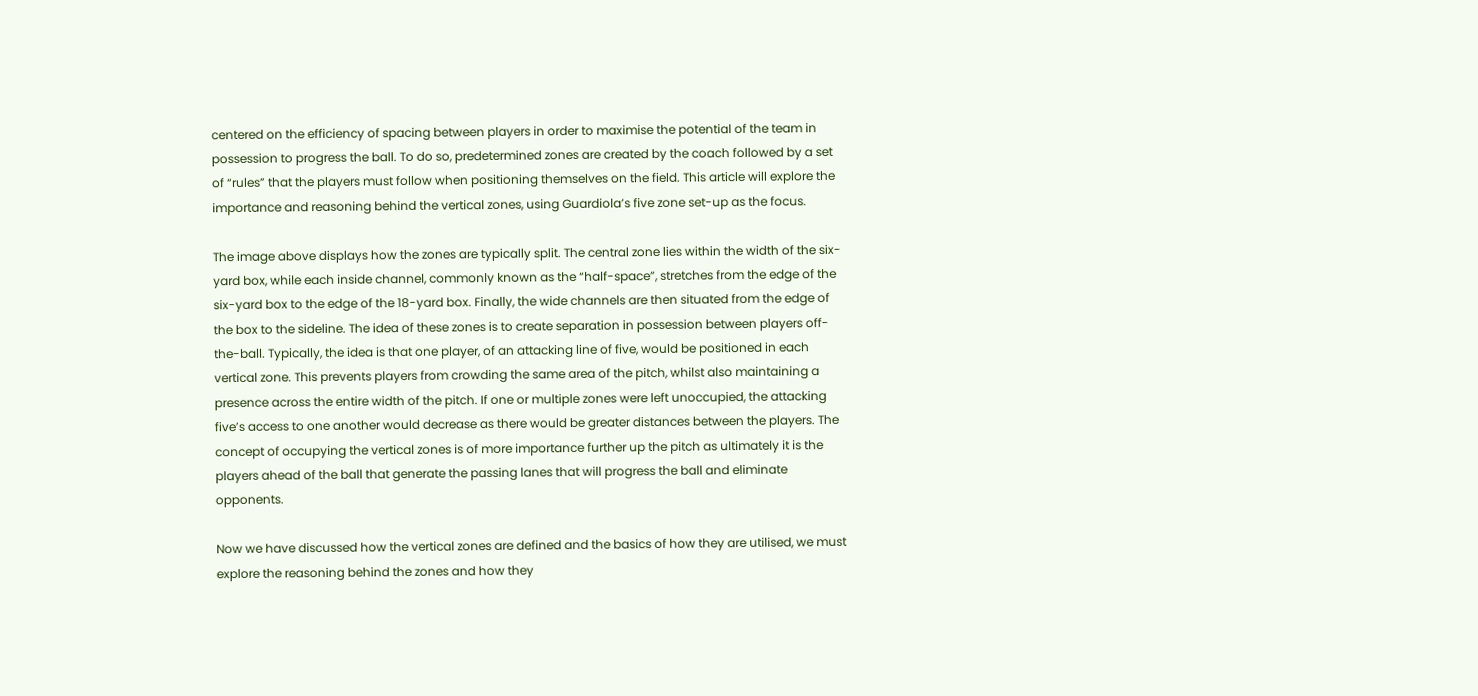centered on the efficiency of spacing between players in order to maximise the potential of the team in possession to progress the ball. To do so, predetermined zones are created by the coach followed by a set of “rules” that the players must follow when positioning themselves on the field. This article will explore the importance and reasoning behind the vertical zones, using Guardiola’s five zone set-up as the focus.

The image above displays how the zones are typically split. The central zone lies within the width of the six-yard box, while each inside channel, commonly known as the “half-space”, stretches from the edge of the six-yard box to the edge of the 18-yard box. Finally, the wide channels are then situated from the edge of the box to the sideline. The idea of these zones is to create separation in possession between players off-the-ball. Typically, the idea is that one player, of an attacking line of five, would be positioned in each vertical zone. This prevents players from crowding the same area of the pitch, whilst also maintaining a presence across the entire width of the pitch. If one or multiple zones were left unoccupied, the attacking five’s access to one another would decrease as there would be greater distances between the players. The concept of occupying the vertical zones is of more importance further up the pitch as ultimately it is the players ahead of the ball that generate the passing lanes that will progress the ball and eliminate opponents.

Now we have discussed how the vertical zones are defined and the basics of how they are utilised, we must explore the reasoning behind the zones and how they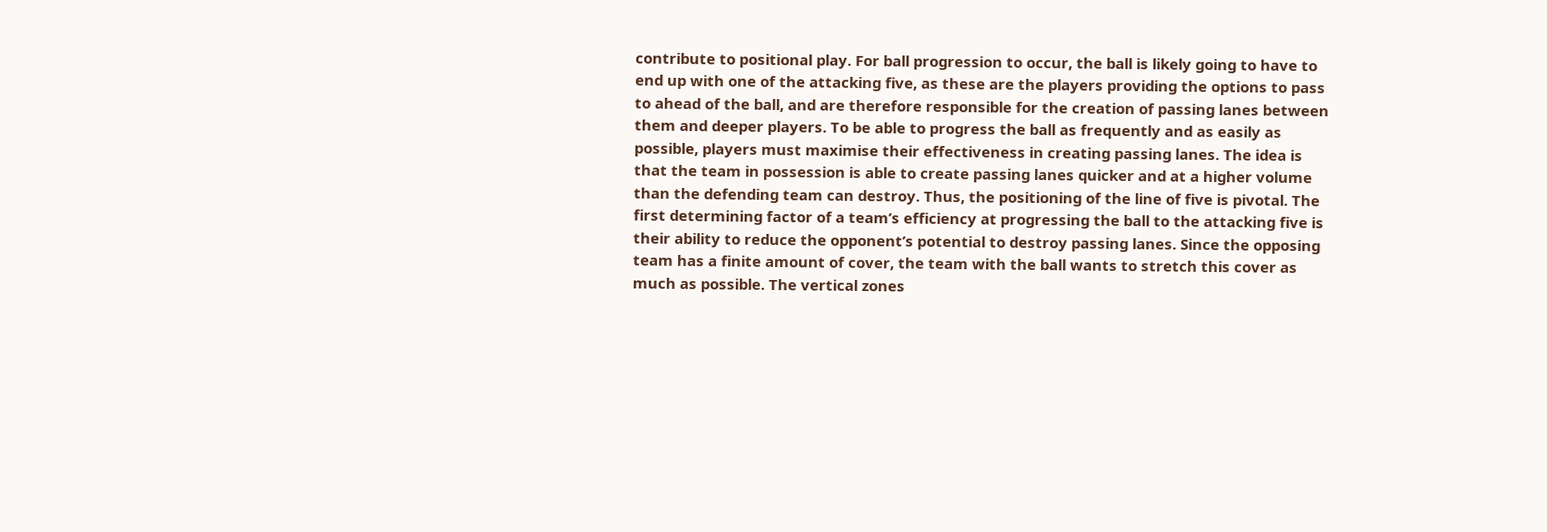contribute to positional play. For ball progression to occur, the ball is likely going to have to end up with one of the attacking five, as these are the players providing the options to pass to ahead of the ball, and are therefore responsible for the creation of passing lanes between them and deeper players. To be able to progress the ball as frequently and as easily as possible, players must maximise their effectiveness in creating passing lanes. The idea is that the team in possession is able to create passing lanes quicker and at a higher volume than the defending team can destroy. Thus, the positioning of the line of five is pivotal. The first determining factor of a team’s efficiency at progressing the ball to the attacking five is their ability to reduce the opponent’s potential to destroy passing lanes. Since the opposing team has a finite amount of cover, the team with the ball wants to stretch this cover as much as possible. The vertical zones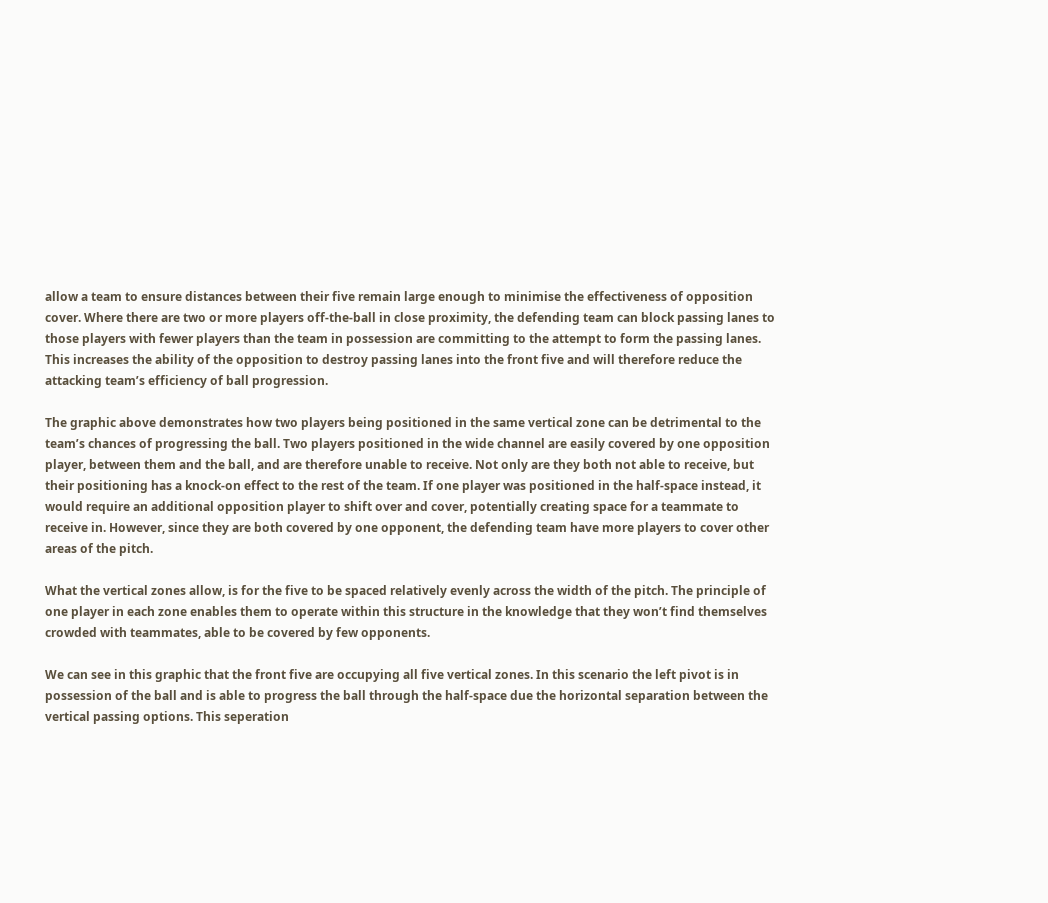allow a team to ensure distances between their five remain large enough to minimise the effectiveness of opposition cover. Where there are two or more players off-the-ball in close proximity, the defending team can block passing lanes to those players with fewer players than the team in possession are committing to the attempt to form the passing lanes. This increases the ability of the opposition to destroy passing lanes into the front five and will therefore reduce the attacking team’s efficiency of ball progression.

The graphic above demonstrates how two players being positioned in the same vertical zone can be detrimental to the team’s chances of progressing the ball. Two players positioned in the wide channel are easily covered by one opposition player, between them and the ball, and are therefore unable to receive. Not only are they both not able to receive, but their positioning has a knock-on effect to the rest of the team. If one player was positioned in the half-space instead, it would require an additional opposition player to shift over and cover, potentially creating space for a teammate to receive in. However, since they are both covered by one opponent, the defending team have more players to cover other areas of the pitch.

What the vertical zones allow, is for the five to be spaced relatively evenly across the width of the pitch. The principle of one player in each zone enables them to operate within this structure in the knowledge that they won’t find themselves crowded with teammates, able to be covered by few opponents.

We can see in this graphic that the front five are occupying all five vertical zones. In this scenario the left pivot is in possession of the ball and is able to progress the ball through the half-space due the horizontal separation between the vertical passing options. This seperation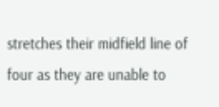stretches their midfield line of four as they are unable to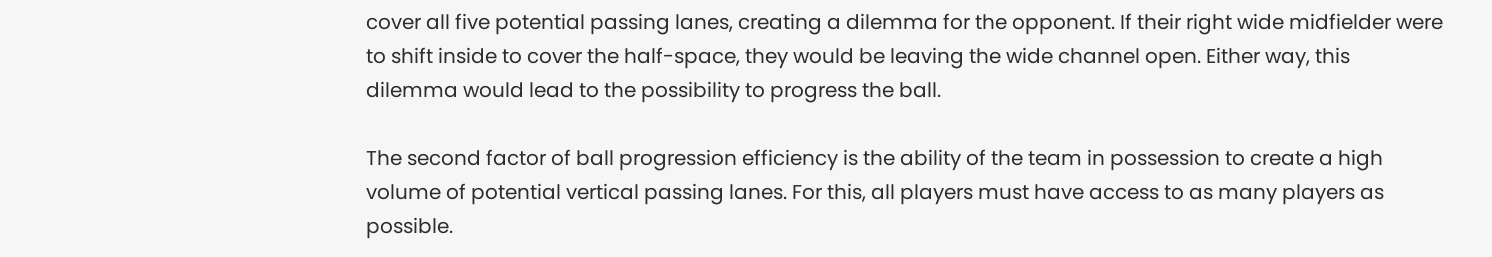cover all five potential passing lanes, creating a dilemma for the opponent. If their right wide midfielder were to shift inside to cover the half-space, they would be leaving the wide channel open. Either way, this dilemma would lead to the possibility to progress the ball.

The second factor of ball progression efficiency is the ability of the team in possession to create a high volume of potential vertical passing lanes. For this, all players must have access to as many players as possible.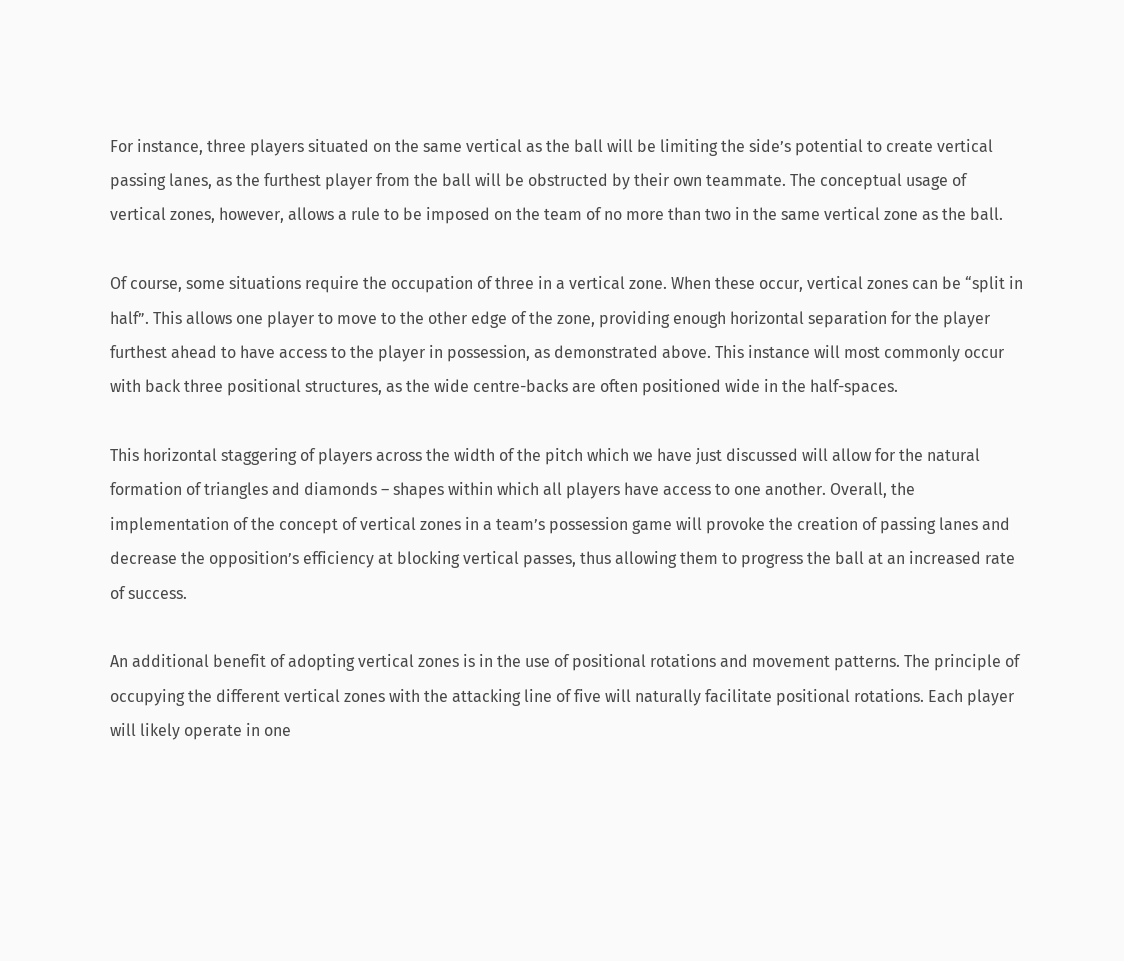For instance, three players situated on the same vertical as the ball will be limiting the side’s potential to create vertical passing lanes, as the furthest player from the ball will be obstructed by their own teammate. The conceptual usage of vertical zones, however, allows a rule to be imposed on the team of no more than two in the same vertical zone as the ball.

Of course, some situations require the occupation of three in a vertical zone. When these occur, vertical zones can be “split in half”. This allows one player to move to the other edge of the zone, providing enough horizontal separation for the player furthest ahead to have access to the player in possession, as demonstrated above. This instance will most commonly occur with back three positional structures, as the wide centre-backs are often positioned wide in the half-spaces.

This horizontal staggering of players across the width of the pitch which we have just discussed will allow for the natural formation of triangles and diamonds – shapes within which all players have access to one another. Overall, the implementation of the concept of vertical zones in a team’s possession game will provoke the creation of passing lanes and decrease the opposition’s efficiency at blocking vertical passes, thus allowing them to progress the ball at an increased rate of success.

An additional benefit of adopting vertical zones is in the use of positional rotations and movement patterns. The principle of occupying the different vertical zones with the attacking line of five will naturally facilitate positional rotations. Each player will likely operate in one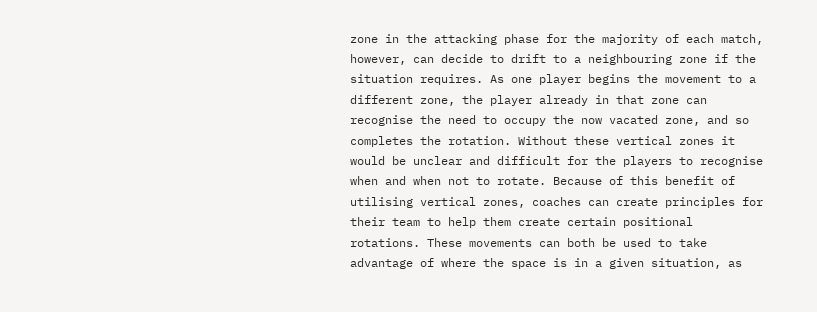zone in the attacking phase for the majority of each match, however, can decide to drift to a neighbouring zone if the situation requires. As one player begins the movement to a different zone, the player already in that zone can recognise the need to occupy the now vacated zone, and so completes the rotation. Without these vertical zones it would be unclear and difficult for the players to recognise when and when not to rotate. Because of this benefit of utilising vertical zones, coaches can create principles for their team to help them create certain positional rotations. These movements can both be used to take advantage of where the space is in a given situation, as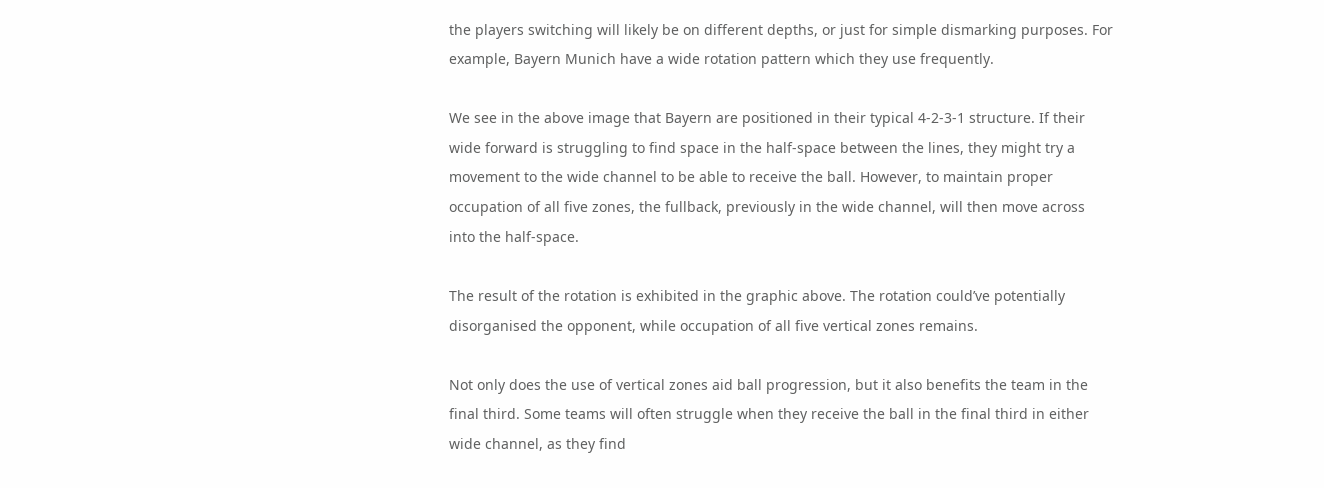the players switching will likely be on different depths, or just for simple dismarking purposes. For example, Bayern Munich have a wide rotation pattern which they use frequently.

We see in the above image that Bayern are positioned in their typical 4-2-3-1 structure. If their wide forward is struggling to find space in the half-space between the lines, they might try a movement to the wide channel to be able to receive the ball. However, to maintain proper occupation of all five zones, the fullback, previously in the wide channel, will then move across into the half-space.

The result of the rotation is exhibited in the graphic above. The rotation could’ve potentially disorganised the opponent, while occupation of all five vertical zones remains.

Not only does the use of vertical zones aid ball progression, but it also benefits the team in the final third. Some teams will often struggle when they receive the ball in the final third in either wide channel, as they find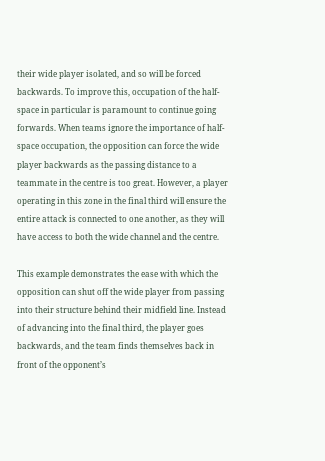their wide player isolated, and so will be forced backwards. To improve this, occupation of the half-space in particular is paramount to continue going forwards. When teams ignore the importance of half-space occupation, the opposition can force the wide player backwards as the passing distance to a teammate in the centre is too great. However, a player operating in this zone in the final third will ensure the entire attack is connected to one another, as they will have access to both the wide channel and the centre.

This example demonstrates the ease with which the opposition can shut off the wide player from passing into their structure behind their midfield line. Instead of advancing into the final third, the player goes backwards, and the team finds themselves back in front of the opponent’s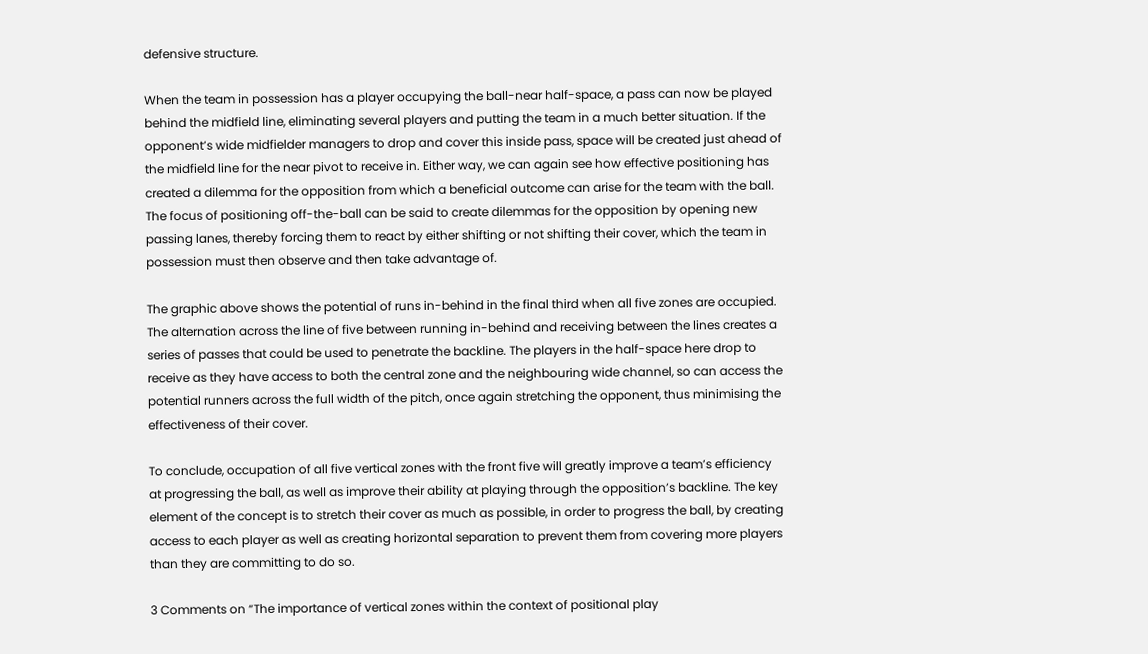defensive structure.

When the team in possession has a player occupying the ball-near half-space, a pass can now be played behind the midfield line, eliminating several players and putting the team in a much better situation. If the opponent’s wide midfielder managers to drop and cover this inside pass, space will be created just ahead of the midfield line for the near pivot to receive in. Either way, we can again see how effective positioning has created a dilemma for the opposition from which a beneficial outcome can arise for the team with the ball. The focus of positioning off-the-ball can be said to create dilemmas for the opposition by opening new passing lanes, thereby forcing them to react by either shifting or not shifting their cover, which the team in possession must then observe and then take advantage of.

The graphic above shows the potential of runs in-behind in the final third when all five zones are occupied. The alternation across the line of five between running in-behind and receiving between the lines creates a series of passes that could be used to penetrate the backline. The players in the half-space here drop to receive as they have access to both the central zone and the neighbouring wide channel, so can access the potential runners across the full width of the pitch, once again stretching the opponent, thus minimising the effectiveness of their cover.

To conclude, occupation of all five vertical zones with the front five will greatly improve a team’s efficiency at progressing the ball, as well as improve their ability at playing through the opposition’s backline. The key element of the concept is to stretch their cover as much as possible, in order to progress the ball, by creating access to each player as well as creating horizontal separation to prevent them from covering more players than they are committing to do so.

3 Comments on “The importance of vertical zones within the context of positional play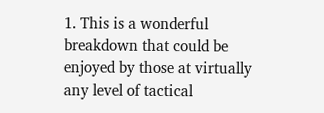1. This is a wonderful breakdown that could be enjoyed by those at virtually any level of tactical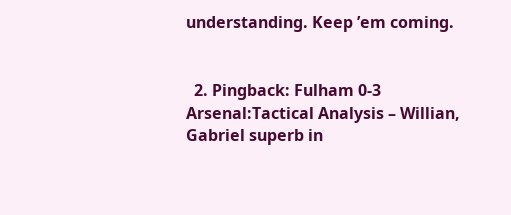understanding. Keep ’em coming.


  2. Pingback: Fulham 0-3 Arsenal:Tactical Analysis – Willian, Gabriel superb in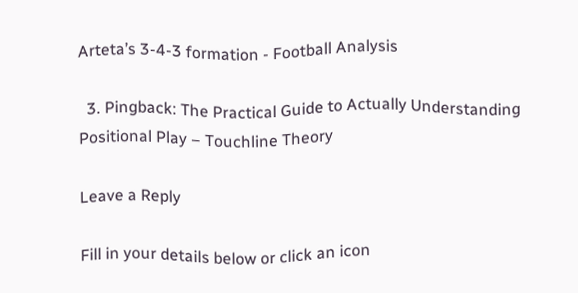Arteta’s 3-4-3 formation - Football Analysis

  3. Pingback: The Practical Guide to Actually Understanding Positional Play – Touchline Theory

Leave a Reply

Fill in your details below or click an icon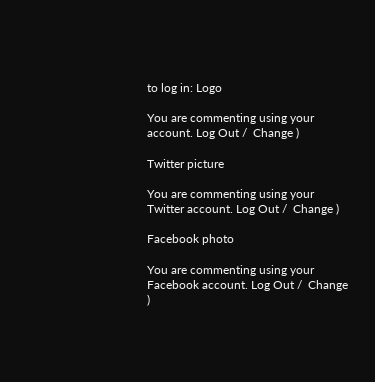to log in: Logo

You are commenting using your account. Log Out /  Change )

Twitter picture

You are commenting using your Twitter account. Log Out /  Change )

Facebook photo

You are commenting using your Facebook account. Log Out /  Change )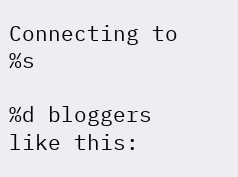Connecting to %s

%d bloggers like this: